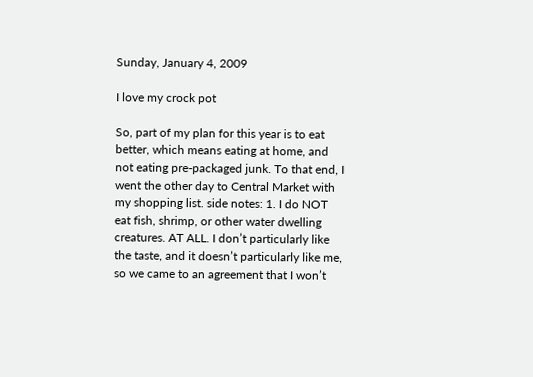Sunday, January 4, 2009

I love my crock pot

So, part of my plan for this year is to eat better, which means eating at home, and not eating pre-packaged junk. To that end, I went the other day to Central Market with my shopping list. side notes: 1. I do NOT eat fish, shrimp, or other water dwelling creatures. AT ALL. I don’t particularly like the taste, and it doesn’t particularly like me, so we came to an agreement that I won’t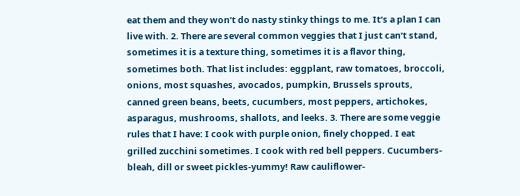eat them and they won’t do nasty stinky things to me. It’s a plan I can live with. 2. There are several common veggies that I just can’t stand, sometimes it is a texture thing, sometimes it is a flavor thing, sometimes both. That list includes: eggplant, raw tomatoes, broccoli, onions, most squashes, avocados, pumpkin, Brussels sprouts, canned green beans, beets, cucumbers, most peppers, artichokes, asparagus, mushrooms, shallots, and leeks. 3. There are some veggie rules that I have: I cook with purple onion, finely chopped. I eat grilled zucchini sometimes. I cook with red bell peppers. Cucumbers-bleah, dill or sweet pickles-yummy! Raw cauliflower-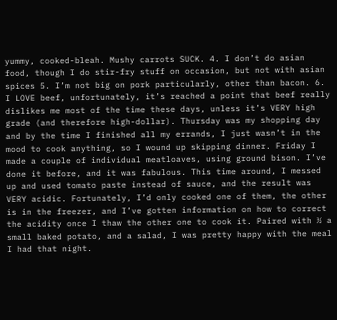yummy, cooked-bleah. Mushy carrots SUCK. 4. I don’t do asian food, though I do stir-fry stuff on occasion, but not with asian spices 5. I’m not big on pork particularly, other than bacon. 6. I LOVE beef, unfortunately, it’s reached a point that beef really dislikes me most of the time these days, unless it’s VERY high grade (and therefore high-dollar). Thursday was my shopping day and by the time I finished all my errands, I just wasn’t in the mood to cook anything, so I wound up skipping dinner. Friday I made a couple of individual meatloaves, using ground bison. I’ve done it before, and it was fabulous. This time around, I messed up and used tomato paste instead of sauce, and the result was VERY acidic. Fortunately, I’d only cooked one of them, the other is in the freezer, and I’ve gotten information on how to correct the acidity once I thaw the other one to cook it. Paired with ½ a small baked potato, and a salad, I was pretty happy with the meal I had that night.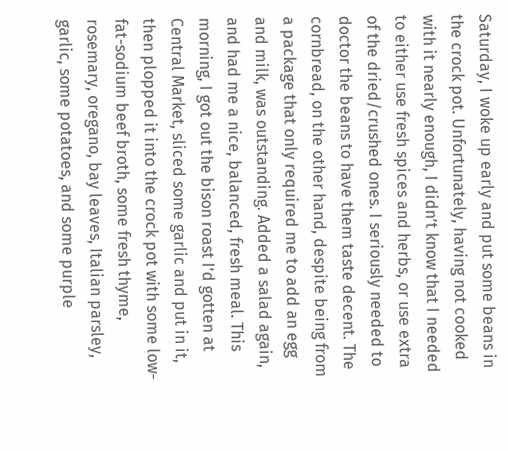Saturday, I woke up early and put some beans in the crock pot. Unfortunately, having not cooked with it nearly enough, I didn’t know that I needed to either use fresh spices and herbs, or use extra of the dried/crushed ones. I seriously needed to doctor the beans to have them taste decent. The cornbread, on the other hand, despite being from a package that only required me to add an egg and milk, was outstanding. Added a salad again, and had me a nice, balanced, fresh meal. This morning, I got out the bison roast I’d gotten at Central Market, sliced some garlic and put in it, then plopped it into the crock pot with some low-fat-sodium beef broth, some fresh thyme, rosemary, oregano, bay leaves, Italian parsley, garlic, some potatoes, and some purple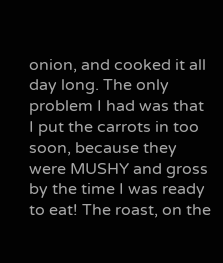onion, and cooked it all day long. The only problem I had was that I put the carrots in too soon, because they were MUSHY and gross by the time I was ready to eat! The roast, on the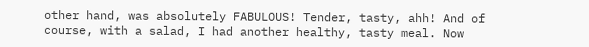other hand, was absolutely FABULOUS! Tender, tasty, ahh! And of course, with a salad, I had another healthy, tasty meal. Now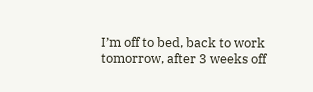I’m off to bed, back to work tomorrow, after 3 weeks off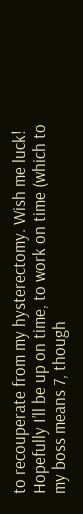to recouperate from my hysterectomy. Wish me luck! Hopefully I’ll be up on time, to work on time (which to my boss means 7, though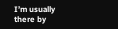I’m usually there by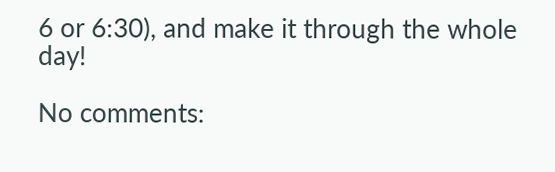6 or 6:30), and make it through the whole day!

No comments: